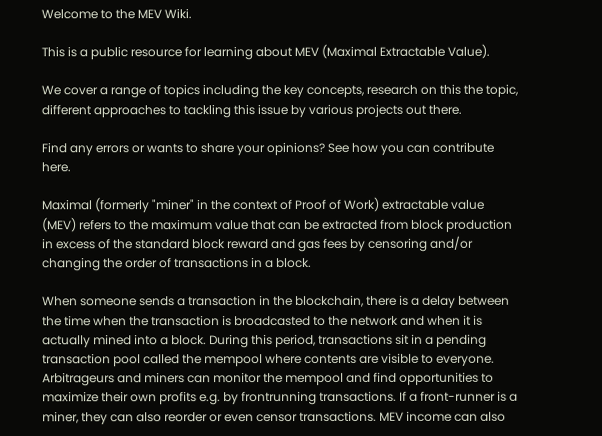Welcome to the MEV Wiki.

This is a public resource for learning about MEV (Maximal Extractable Value).

We cover a range of topics including the key concepts, research on this the topic, different approaches to tackling this issue by various projects out there.

Find any errors or wants to share your opinions? See how you can contribute here.

Maximal (formerly "miner" in the context of Proof of Work) extractable value (MEV) refers to the maximum value that can be extracted from block production in excess of the standard block reward and gas fees by censoring and/or changing the order of transactions in a block.

When someone sends a transaction in the blockchain, there is a delay between the time when the transaction is broadcasted to the network and when it is actually mined into a block. During this period, transactions sit in a pending transaction pool called the mempool where contents are visible to everyone. Arbitrageurs and miners can monitor the mempool and find opportunities to maximize their own profits e.g. by frontrunning transactions. If a front-runner is a miner, they can also reorder or even censor transactions. MEV income can also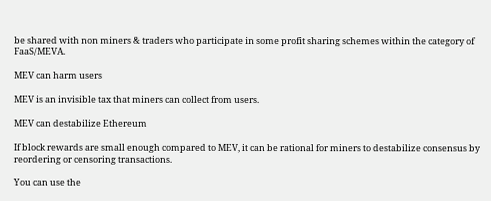be shared with non miners & traders who participate in some profit sharing schemes within the category of FaaS/MEVA.

MEV can harm users

MEV is an invisible tax that miners can collect from users.

MEV can destabilize Ethereum

If block rewards are small enough compared to MEV, it can be rational for miners to destabilize consensus by reordering or censoring transactions.

You can use the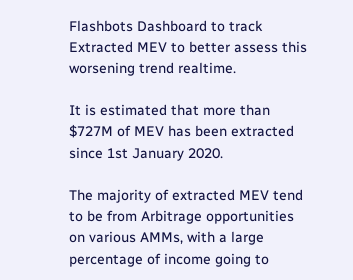Flashbots Dashboard to track Extracted MEV to better assess this worsening trend realtime.

It is estimated that more than $727M of MEV has been extracted since 1st January 2020.

The majority of extracted MEV tend to be from Arbitrage opportunities on various AMMs, with a large percentage of income going to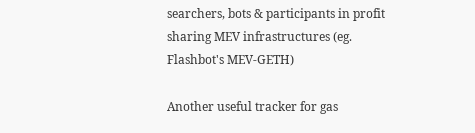searchers, bots & participants in profit sharing MEV infrastructures (eg. Flashbot's MEV-GETH)

Another useful tracker for gas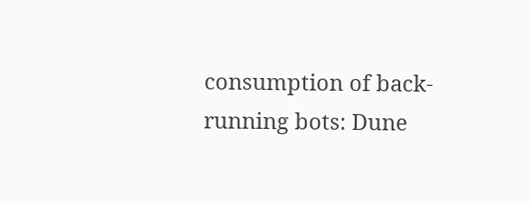consumption of back-running bots: Dune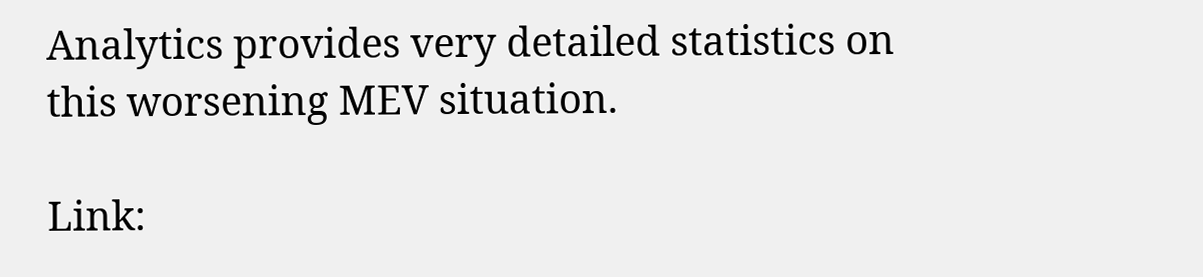Analytics provides very detailed statistics on this worsening MEV situation.

Link: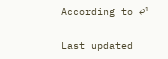According to ↩¹

Last updated